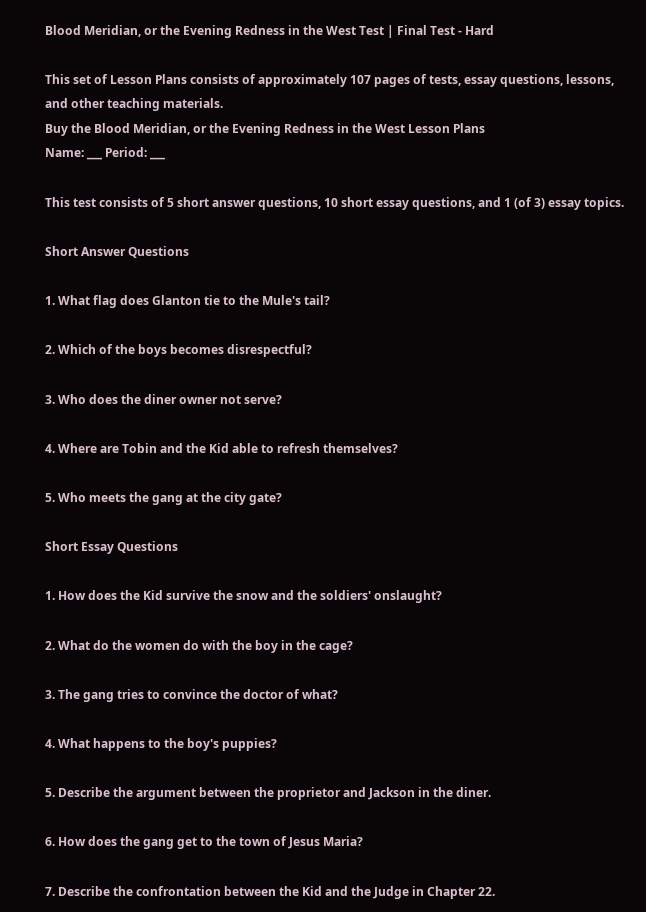Blood Meridian, or the Evening Redness in the West Test | Final Test - Hard

This set of Lesson Plans consists of approximately 107 pages of tests, essay questions, lessons, and other teaching materials.
Buy the Blood Meridian, or the Evening Redness in the West Lesson Plans
Name: ___ Period: ___

This test consists of 5 short answer questions, 10 short essay questions, and 1 (of 3) essay topics.

Short Answer Questions

1. What flag does Glanton tie to the Mule's tail?

2. Which of the boys becomes disrespectful?

3. Who does the diner owner not serve?

4. Where are Tobin and the Kid able to refresh themselves?

5. Who meets the gang at the city gate?

Short Essay Questions

1. How does the Kid survive the snow and the soldiers' onslaught?

2. What do the women do with the boy in the cage?

3. The gang tries to convince the doctor of what?

4. What happens to the boy's puppies?

5. Describe the argument between the proprietor and Jackson in the diner.

6. How does the gang get to the town of Jesus Maria?

7. Describe the confrontation between the Kid and the Judge in Chapter 22.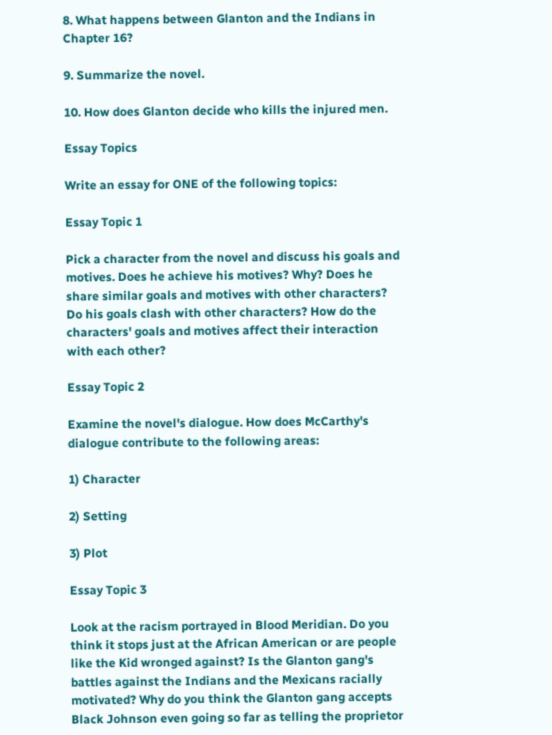8. What happens between Glanton and the Indians in Chapter 16?

9. Summarize the novel.

10. How does Glanton decide who kills the injured men.

Essay Topics

Write an essay for ONE of the following topics:

Essay Topic 1

Pick a character from the novel and discuss his goals and motives. Does he achieve his motives? Why? Does he share similar goals and motives with other characters? Do his goals clash with other characters? How do the characters' goals and motives affect their interaction with each other?

Essay Topic 2

Examine the novel's dialogue. How does McCarthy's dialogue contribute to the following areas:

1) Character

2) Setting

3) Plot

Essay Topic 3

Look at the racism portrayed in Blood Meridian. Do you think it stops just at the African American or are people like the Kid wronged against? Is the Glanton gang's battles against the Indians and the Mexicans racially motivated? Why do you think the Glanton gang accepts Black Johnson even going so far as telling the proprietor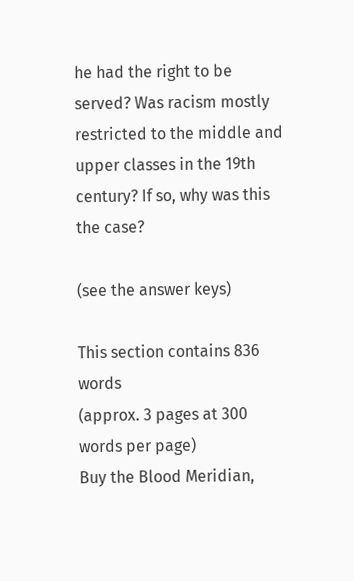he had the right to be served? Was racism mostly restricted to the middle and upper classes in the 19th century? If so, why was this the case?

(see the answer keys)

This section contains 836 words
(approx. 3 pages at 300 words per page)
Buy the Blood Meridian,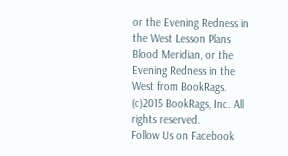or the Evening Redness in the West Lesson Plans
Blood Meridian, or the Evening Redness in the West from BookRags. (c)2015 BookRags, Inc. All rights reserved.
Follow Us on Facebook